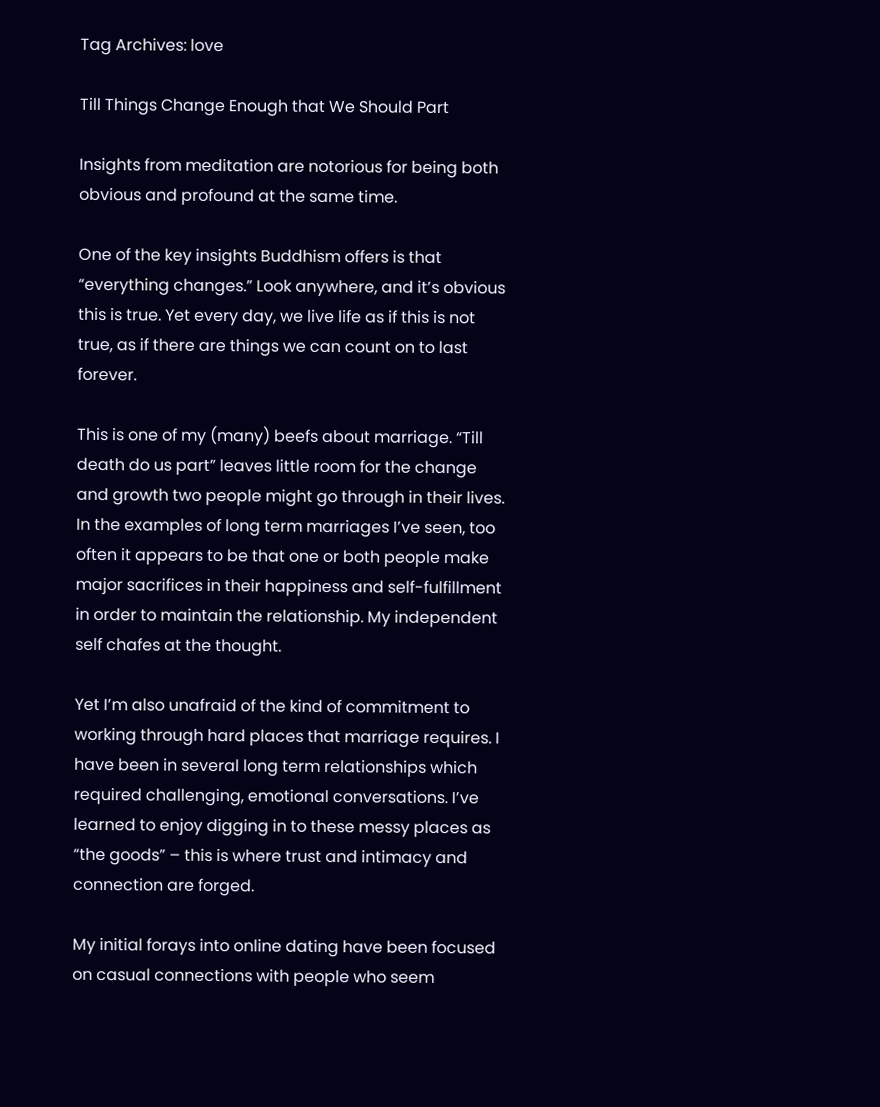Tag Archives: love

Till Things Change Enough that We Should Part

Insights from meditation are notorious for being both obvious and profound at the same time.

One of the key insights Buddhism offers is that “everything changes.” Look anywhere, and it’s obvious this is true. Yet every day, we live life as if this is not true, as if there are things we can count on to last forever.

This is one of my (many) beefs about marriage. “Till death do us part” leaves little room for the change and growth two people might go through in their lives. In the examples of long term marriages I’ve seen, too often it appears to be that one or both people make major sacrifices in their happiness and self-fulfillment in order to maintain the relationship. My independent self chafes at the thought.

Yet I’m also unafraid of the kind of commitment to working through hard places that marriage requires. I have been in several long term relationships which required challenging, emotional conversations. I’ve learned to enjoy digging in to these messy places as “the goods” – this is where trust and intimacy and connection are forged.

My initial forays into online dating have been focused on casual connections with people who seem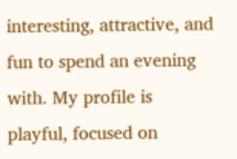interesting, attractive, and fun to spend an evening with. My profile is playful, focused on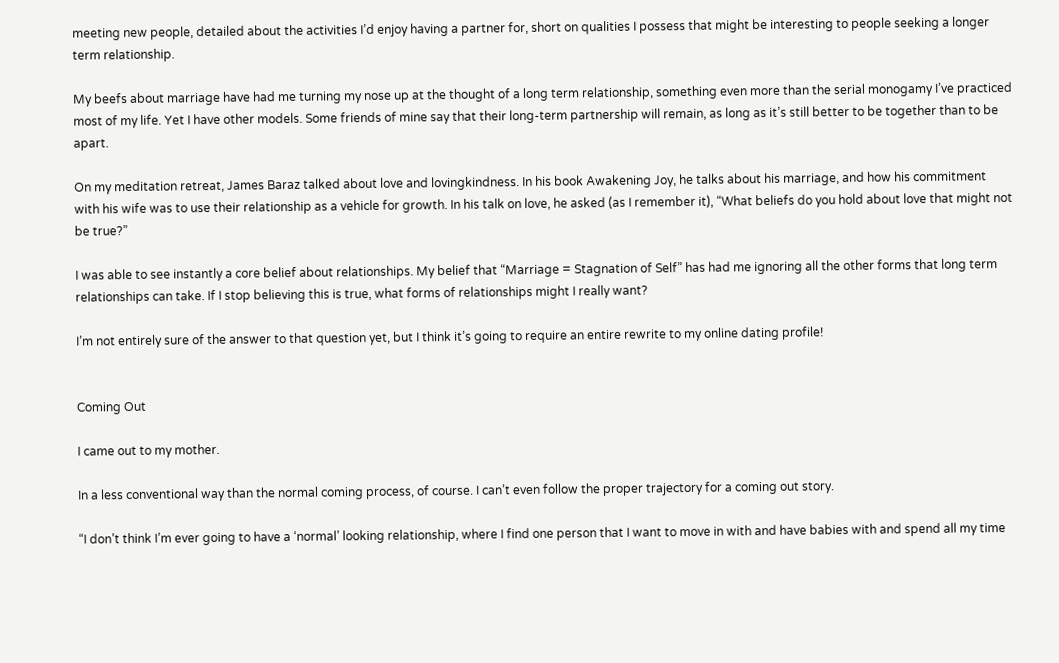meeting new people, detailed about the activities I’d enjoy having a partner for, short on qualities I possess that might be interesting to people seeking a longer term relationship.

My beefs about marriage have had me turning my nose up at the thought of a long term relationship, something even more than the serial monogamy I’ve practiced most of my life. Yet I have other models. Some friends of mine say that their long-term partnership will remain, as long as it’s still better to be together than to be apart.

On my meditation retreat, James Baraz talked about love and lovingkindness. In his book Awakening Joy, he talks about his marriage, and how his commitment with his wife was to use their relationship as a vehicle for growth. In his talk on love, he asked (as I remember it), “What beliefs do you hold about love that might not be true?”

I was able to see instantly a core belief about relationships. My belief that “Marriage = Stagnation of Self” has had me ignoring all the other forms that long term relationships can take. If I stop believing this is true, what forms of relationships might I really want?

I’m not entirely sure of the answer to that question yet, but I think it’s going to require an entire rewrite to my online dating profile!


Coming Out

I came out to my mother.

In a less conventional way than the normal coming process, of course. I can’t even follow the proper trajectory for a coming out story.

“I don’t think I’m ever going to have a ‘normal’ looking relationship, where I find one person that I want to move in with and have babies with and spend all my time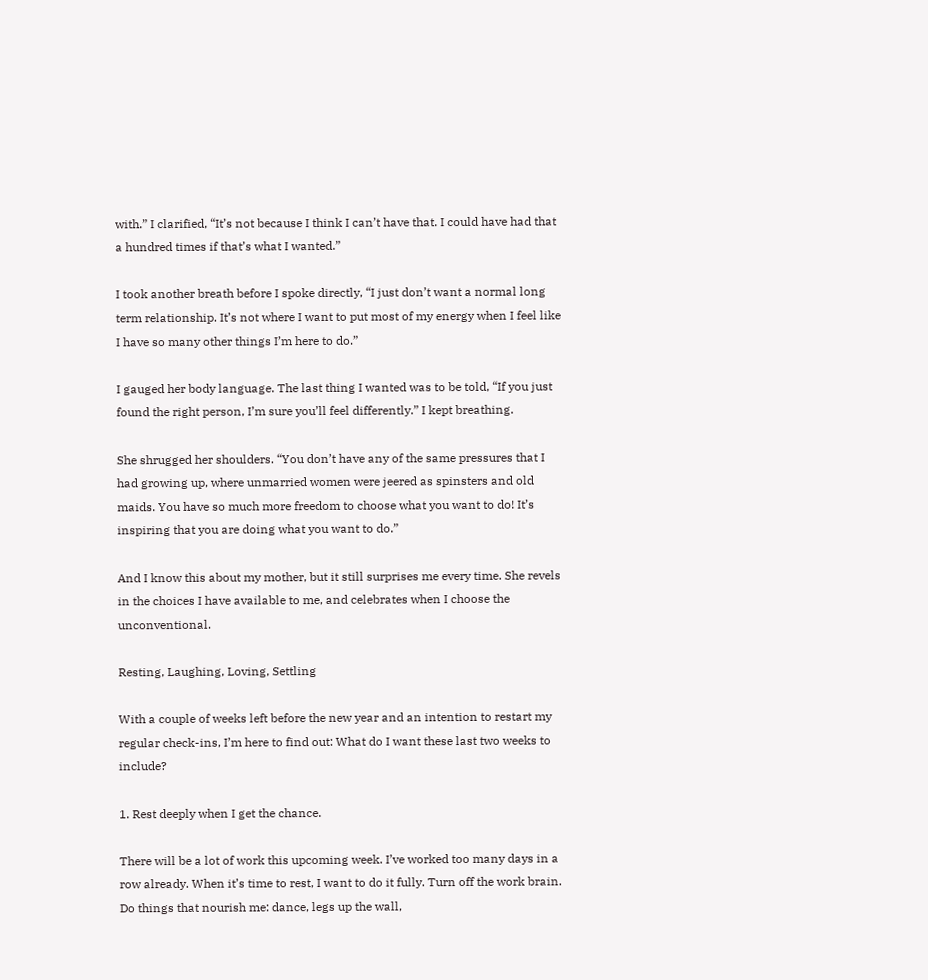with.” I clarified, “It’s not because I think I can’t have that. I could have had that a hundred times if that’s what I wanted.”

I took another breath before I spoke directly, “I just don’t want a normal long term relationship. It’s not where I want to put most of my energy when I feel like I have so many other things I’m here to do.”

I gauged her body language. The last thing I wanted was to be told, “If you just found the right person, I’m sure you’ll feel differently.” I kept breathing.

She shrugged her shoulders. “You don’t have any of the same pressures that I had growing up, where unmarried women were jeered as spinsters and old maids. You have so much more freedom to choose what you want to do! It’s inspiring that you are doing what you want to do.”

And I know this about my mother, but it still surprises me every time. She revels in the choices I have available to me, and celebrates when I choose the unconventional.

Resting, Laughing, Loving, Settling

With a couple of weeks left before the new year and an intention to restart my regular check-ins, I’m here to find out: What do I want these last two weeks to include?

1. Rest deeply when I get the chance.

There will be a lot of work this upcoming week. I’ve worked too many days in a row already. When it’s time to rest, I want to do it fully. Turn off the work brain. Do things that nourish me: dance, legs up the wall,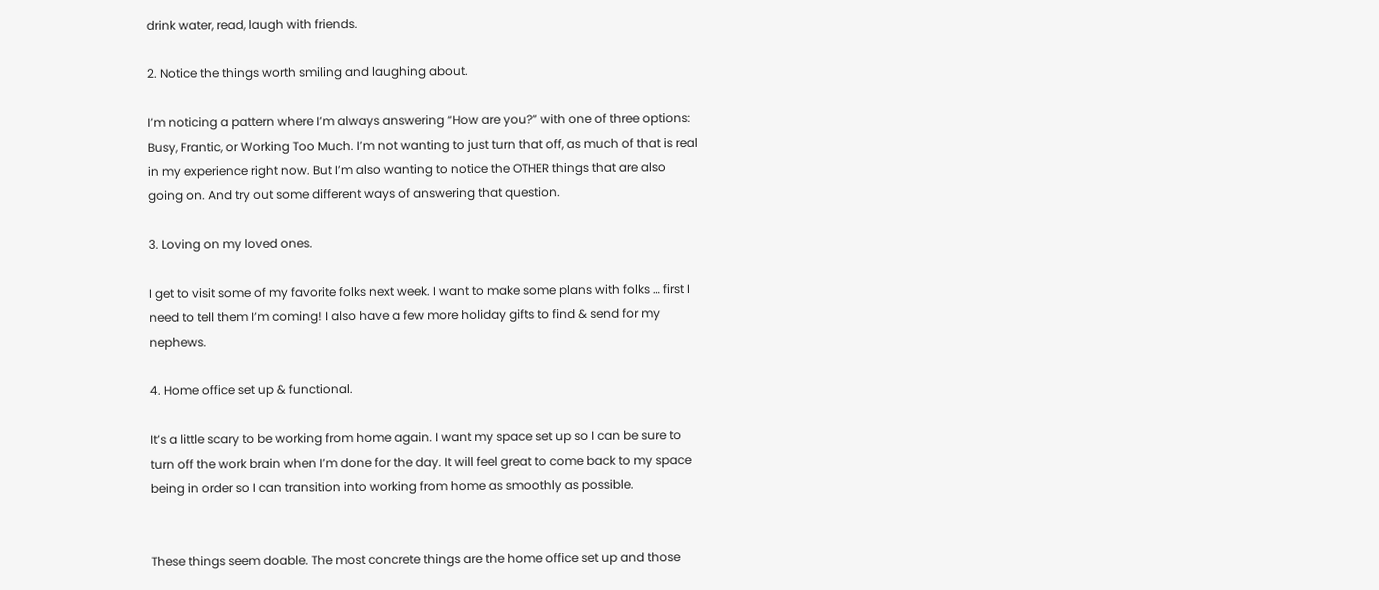drink water, read, laugh with friends.

2. Notice the things worth smiling and laughing about.

I’m noticing a pattern where I’m always answering “How are you?” with one of three options: Busy, Frantic, or Working Too Much. I’m not wanting to just turn that off, as much of that is real in my experience right now. But I’m also wanting to notice the OTHER things that are also going on. And try out some different ways of answering that question.

3. Loving on my loved ones.

I get to visit some of my favorite folks next week. I want to make some plans with folks … first I need to tell them I’m coming! I also have a few more holiday gifts to find & send for my nephews.

4. Home office set up & functional.

It’s a little scary to be working from home again. I want my space set up so I can be sure to turn off the work brain when I’m done for the day. It will feel great to come back to my space being in order so I can transition into working from home as smoothly as possible.


These things seem doable. The most concrete things are the home office set up and those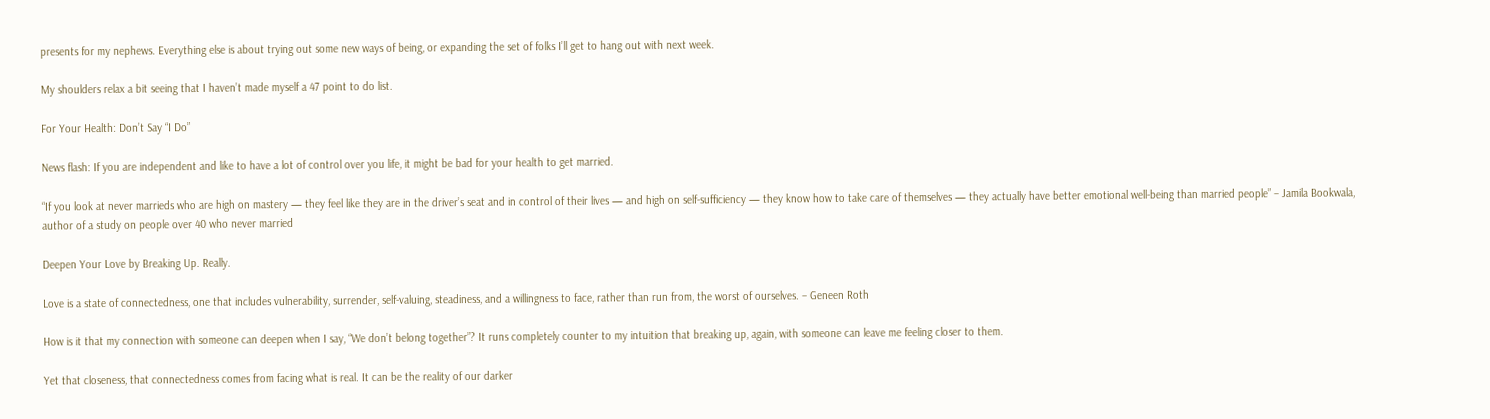presents for my nephews. Everything else is about trying out some new ways of being, or expanding the set of folks I’ll get to hang out with next week.

My shoulders relax a bit seeing that I haven’t made myself a 47 point to do list.

For Your Health: Don’t Say “I Do”

News flash: If you are independent and like to have a lot of control over you life, it might be bad for your health to get married.

“If you look at never marrieds who are high on mastery — they feel like they are in the driver’s seat and in control of their lives — and high on self-sufficiency — they know how to take care of themselves — they actually have better emotional well-being than married people” – Jamila Bookwala, author of a study on people over 40 who never married

Deepen Your Love by Breaking Up. Really.

Love is a state of connectedness, one that includes vulnerability, surrender, self-valuing, steadiness, and a willingness to face, rather than run from, the worst of ourselves. – Geneen Roth

How is it that my connection with someone can deepen when I say, “We don’t belong together”? It runs completely counter to my intuition that breaking up, again, with someone can leave me feeling closer to them.

Yet that closeness, that connectedness comes from facing what is real. It can be the reality of our darker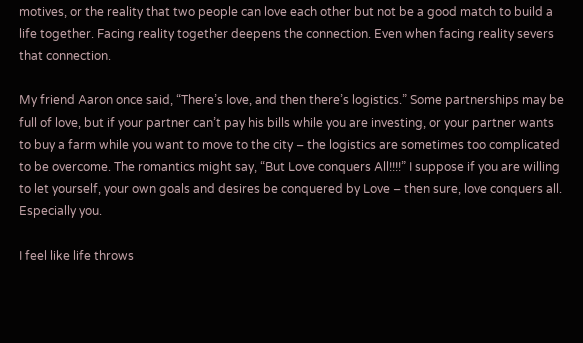motives, or the reality that two people can love each other but not be a good match to build a life together. Facing reality together deepens the connection. Even when facing reality severs that connection.

My friend Aaron once said, “There’s love, and then there’s logistics.” Some partnerships may be full of love, but if your partner can’t pay his bills while you are investing, or your partner wants to buy a farm while you want to move to the city – the logistics are sometimes too complicated to be overcome. The romantics might say, “But Love conquers All!!!!” I suppose if you are willing to let yourself, your own goals and desires be conquered by Love – then sure, love conquers all. Especially you.

I feel like life throws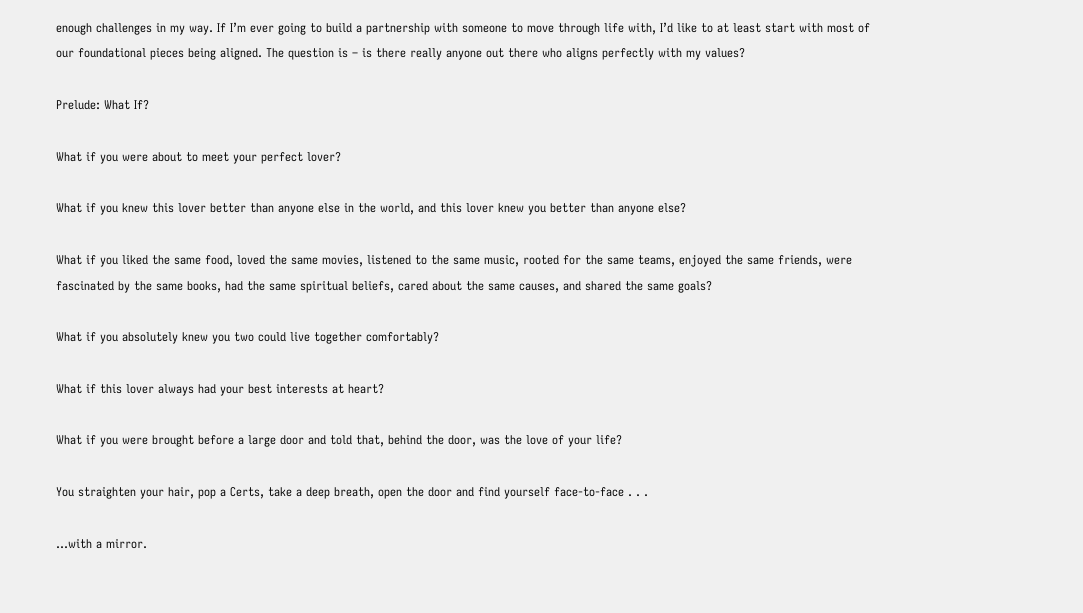enough challenges in my way. If I’m ever going to build a partnership with someone to move through life with, I’d like to at least start with most of our foundational pieces being aligned. The question is – is there really anyone out there who aligns perfectly with my values?

Prelude: What If?

What if you were about to meet your perfect lover?

What if you knew this lover better than anyone else in the world, and this lover knew you better than anyone else?

What if you liked the same food, loved the same movies, listened to the same music, rooted for the same teams, enjoyed the same friends, were fascinated by the same books, had the same spiritual beliefs, cared about the same causes, and shared the same goals?

What if you absolutely knew you two could live together comfortably?

What if this lover always had your best interests at heart?

What if you were brought before a large door and told that, behind the door, was the love of your life?

You straighten your hair, pop a Certs, take a deep breath, open the door and find yourself face-to-face . . .

…with a mirror.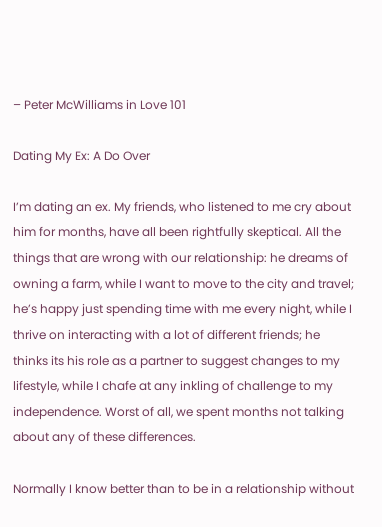– Peter McWilliams in Love 101

Dating My Ex: A Do Over

I’m dating an ex. My friends, who listened to me cry about him for months, have all been rightfully skeptical. All the things that are wrong with our relationship: he dreams of owning a farm, while I want to move to the city and travel; he’s happy just spending time with me every night, while I thrive on interacting with a lot of different friends; he thinks its his role as a partner to suggest changes to my lifestyle, while I chafe at any inkling of challenge to my independence. Worst of all, we spent months not talking about any of these differences.

Normally I know better than to be in a relationship without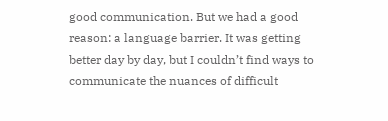good communication. But we had a good reason: a language barrier. It was getting better day by day, but I couldn’t find ways to communicate the nuances of difficult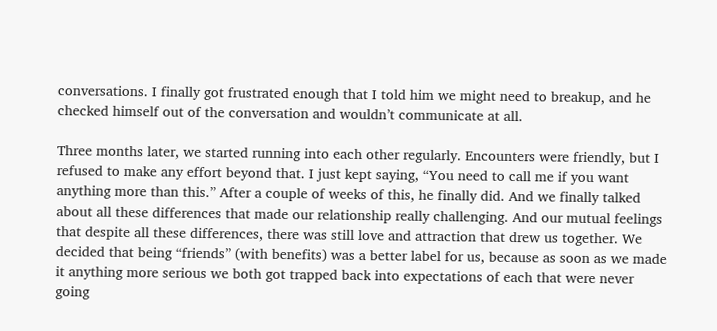conversations. I finally got frustrated enough that I told him we might need to breakup, and he checked himself out of the conversation and wouldn’t communicate at all.

Three months later, we started running into each other regularly. Encounters were friendly, but I refused to make any effort beyond that. I just kept saying, “You need to call me if you want anything more than this.” After a couple of weeks of this, he finally did. And we finally talked about all these differences that made our relationship really challenging. And our mutual feelings that despite all these differences, there was still love and attraction that drew us together. We decided that being “friends” (with benefits) was a better label for us, because as soon as we made it anything more serious we both got trapped back into expectations of each that were never going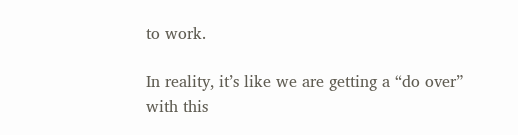to work.

In reality, it’s like we are getting a “do over” with this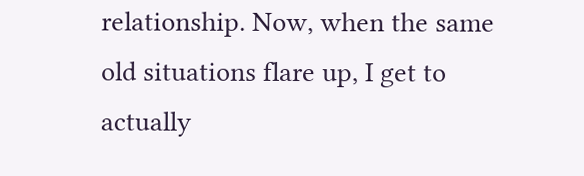relationship. Now, when the same old situations flare up, I get to actually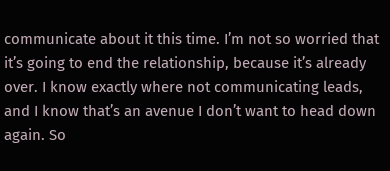communicate about it this time. I’m not so worried that it’s going to end the relationship, because it’s already over. I know exactly where not communicating leads, and I know that’s an avenue I don’t want to head down again. So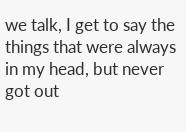we talk, I get to say the things that were always in my head, but never got out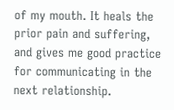of my mouth. It heals the prior pain and suffering, and gives me good practice for communicating in the next relationship.